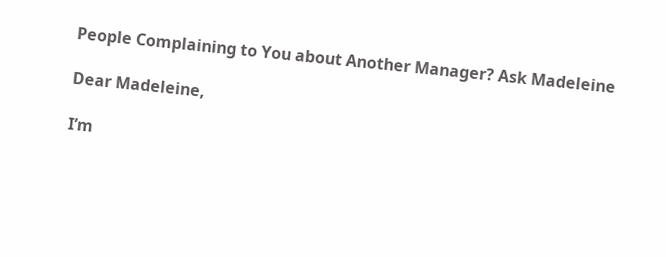People Complaining to You about Another Manager? Ask Madeleine

Dear Madeleine,

I’m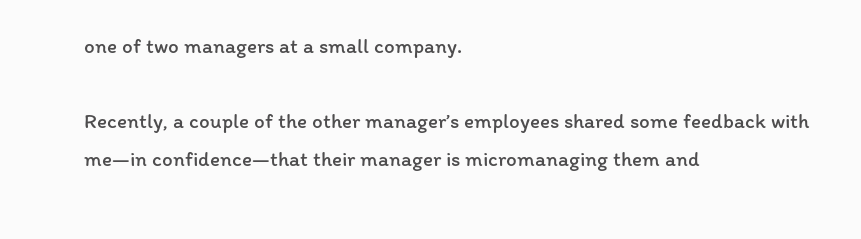one of two managers at a small company.

Recently, a couple of the other manager’s employees shared some feedback with me—in confidence—that their manager is micromanaging them and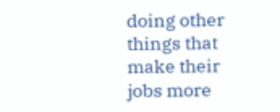doing other things that make their jobs more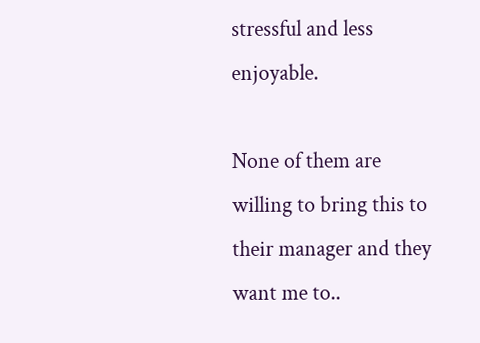stressful and less enjoyable.

None of them are willing to bring this to their manager and they want me to..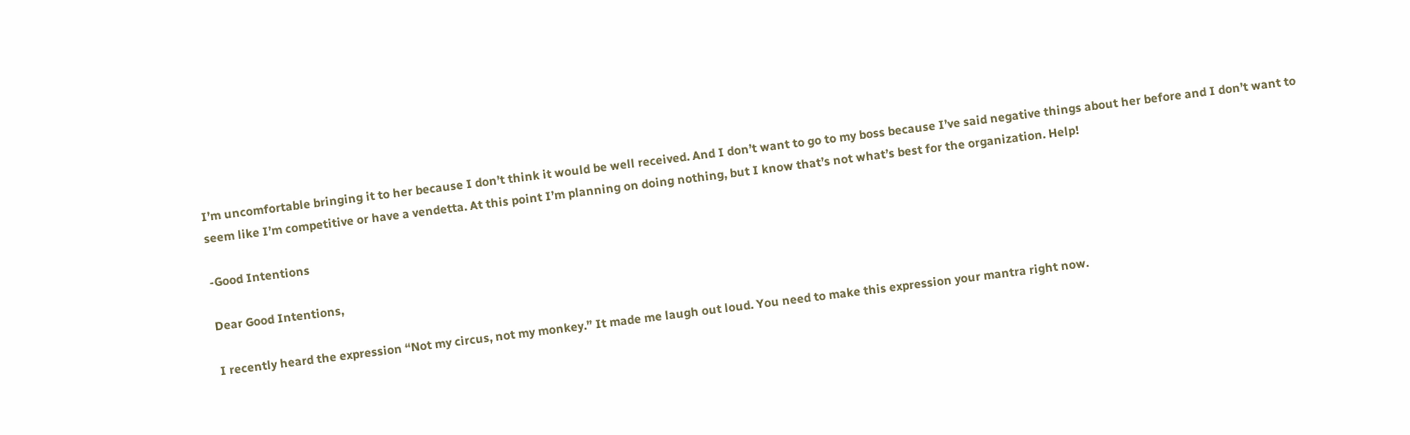I’m uncomfortable bringing it to her because I don’t think it would be well received. And I don’t want to go to my boss because I’ve said negative things about her before and I don’t want to seem like I’m competitive or have a vendetta. At this point I’m planning on doing nothing, but I know that’s not what’s best for the organization. Help!

-Good Intentions

Dear Good Intentions,

I recently heard the expression “Not my circus, not my monkey.” It made me laugh out loud. You need to make this expression your mantra right now.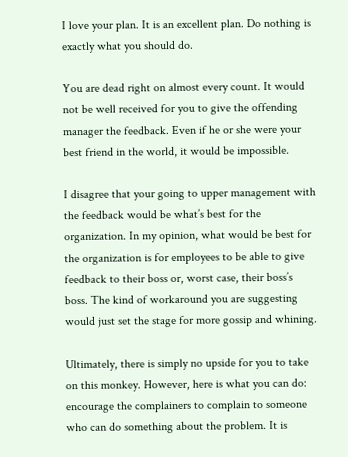I love your plan. It is an excellent plan. Do nothing is exactly what you should do.

You are dead right on almost every count. It would not be well received for you to give the offending manager the feedback. Even if he or she were your best friend in the world, it would be impossible.

I disagree that your going to upper management with the feedback would be what’s best for the organization. In my opinion, what would be best for the organization is for employees to be able to give feedback to their boss or, worst case, their boss’s boss. The kind of workaround you are suggesting would just set the stage for more gossip and whining.

Ultimately, there is simply no upside for you to take on this monkey. However, here is what you can do: encourage the complainers to complain to someone who can do something about the problem. It is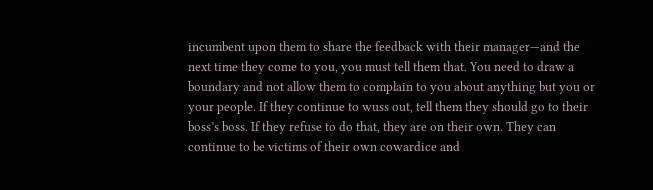incumbent upon them to share the feedback with their manager—and the next time they come to you, you must tell them that. You need to draw a boundary and not allow them to complain to you about anything but you or your people. If they continue to wuss out, tell them they should go to their boss’s boss. If they refuse to do that, they are on their own. They can continue to be victims of their own cowardice and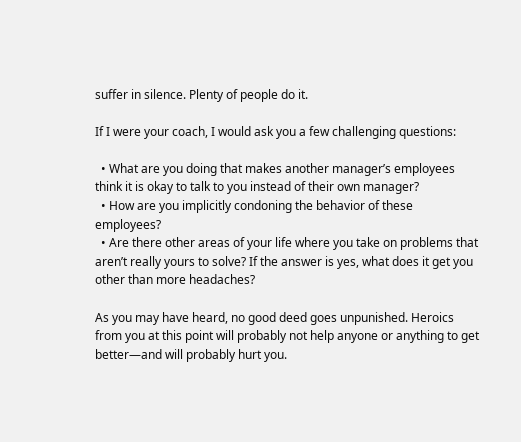suffer in silence. Plenty of people do it.

If I were your coach, I would ask you a few challenging questions:

  • What are you doing that makes another manager’s employees think it is okay to talk to you instead of their own manager?
  • How are you implicitly condoning the behavior of these employees?
  • Are there other areas of your life where you take on problems that aren’t really yours to solve? If the answer is yes, what does it get you other than more headaches?

As you may have heard, no good deed goes unpunished. Heroics from you at this point will probably not help anyone or anything to get better—and will probably hurt you.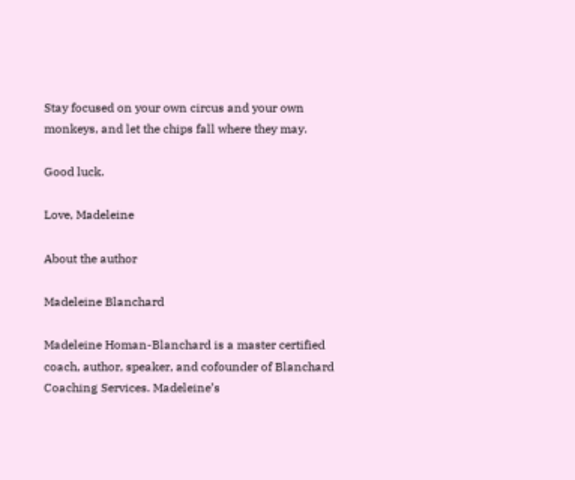Stay focused on your own circus and your own monkeys, and let the chips fall where they may.

Good luck.

Love, Madeleine

About the author

Madeleine Blanchard

Madeleine Homan-Blanchard is a master certified coach, author, speaker, and cofounder of Blanchard Coaching Services. Madeleine’s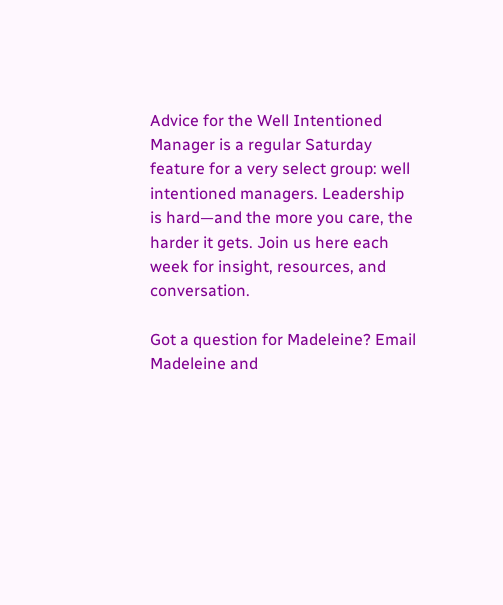Advice for the Well Intentioned Manager is a regular Saturday feature for a very select group: well intentioned managers. Leadership is hard—and the more you care, the harder it gets. Join us here each week for insight, resources, and conversation.

Got a question for Madeleine? Email Madeleine and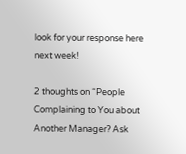look for your response here next week!

2 thoughts on “People Complaining to You about Another Manager? Ask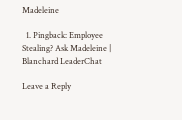Madeleine

  1. Pingback: Employee Stealing? Ask Madeleine | Blanchard LeaderChat

Leave a Reply